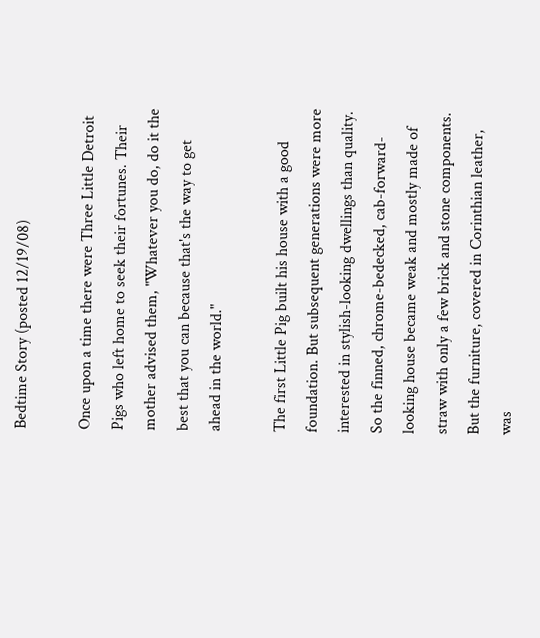Bedtime Story (posted 12/19/08)

Once upon a time there were Three Little Detroit Pigs who left home to seek their fortunes. Their mother advised them, "Whatever you do, do it the best that you can because that's the way to get ahead in the world."

The first Little Pig built his house with a good foundation. But subsequent generations were more interested in stylish-looking dwellings than quality. So the finned, chrome-bedecked, cab-forward-looking house became weak and mostly made of straw with only a few brick and stone components. But the furniture, covered in Corinthian leather, was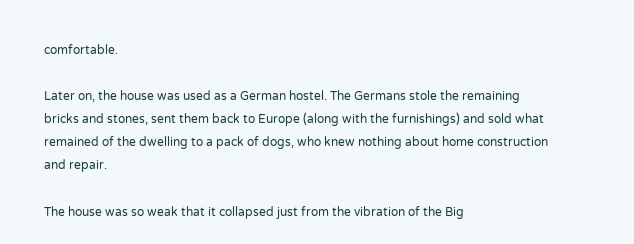comfortable.

Later on, the house was used as a German hostel. The Germans stole the remaining bricks and stones, sent them back to Europe (along with the furnishings) and sold what remained of the dwelling to a pack of dogs, who knew nothing about home construction and repair.

The house was so weak that it collapsed just from the vibration of the Big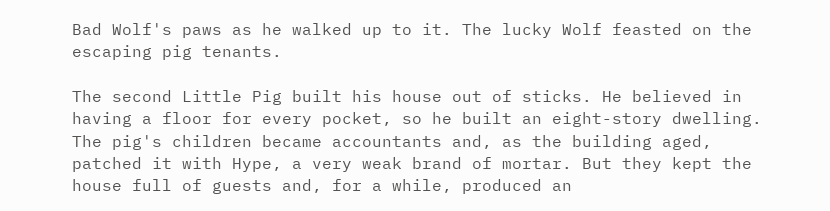Bad Wolf's paws as he walked up to it. The lucky Wolf feasted on the escaping pig tenants.

The second Little Pig built his house out of sticks. He believed in having a floor for every pocket, so he built an eight-story dwelling. The pig's children became accountants and, as the building aged, patched it with Hype, a very weak brand of mortar. But they kept the house full of guests and, for a while, produced an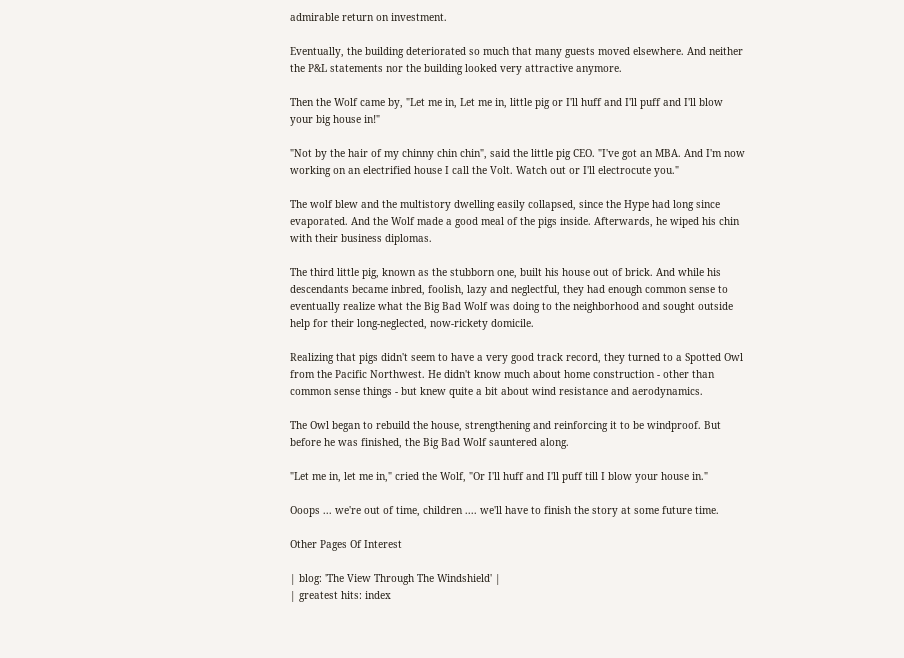admirable return on investment.

Eventually, the building deteriorated so much that many guests moved elsewhere. And neither the P&L statements nor the building looked very attractive anymore.

Then the Wolf came by, "Let me in, Let me in, little pig or I'll huff and I'll puff and I'll blow your big house in!"

"Not by the hair of my chinny chin chin", said the little pig CEO. "I've got an MBA. And I'm now working on an electrified house I call the Volt. Watch out or I'll electrocute you."

The wolf blew and the multistory dwelling easily collapsed, since the Hype had long since evaporated. And the Wolf made a good meal of the pigs inside. Afterwards, he wiped his chin with their business diplomas.

The third little pig, known as the stubborn one, built his house out of brick. And while his descendants became inbred, foolish, lazy and neglectful, they had enough common sense to eventually realize what the Big Bad Wolf was doing to the neighborhood and sought outside help for their long-neglected, now-rickety domicile.

Realizing that pigs didn't seem to have a very good track record, they turned to a Spotted Owl from the Pacific Northwest. He didn't know much about home construction - other than common sense things - but knew quite a bit about wind resistance and aerodynamics.

The Owl began to rebuild the house, strengthening and reinforcing it to be windproof. But before he was finished, the Big Bad Wolf sauntered along.

"Let me in, let me in," cried the Wolf, "Or I'll huff and I'll puff till I blow your house in."

Ooops ... we're out of time, children .... we'll have to finish the story at some future time.

Other Pages Of Interest

| blog: 'The View Through The Windshield' |
| greatest hits: index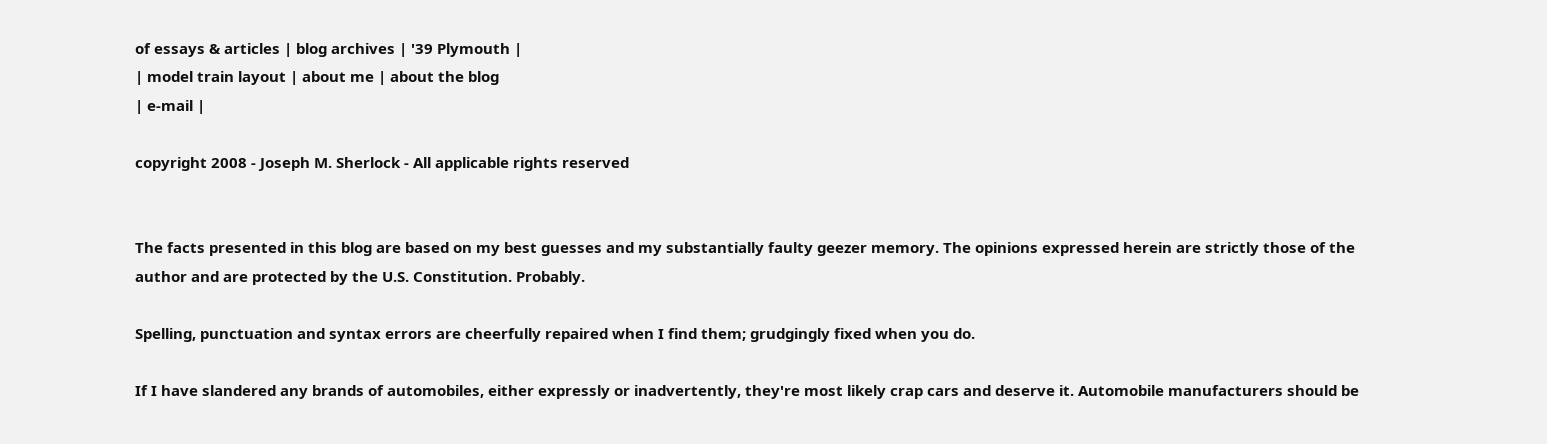of essays & articles | blog archives | '39 Plymouth |
| model train layout | about me | about the blog
| e-mail |

copyright 2008 - Joseph M. Sherlock - All applicable rights reserved


The facts presented in this blog are based on my best guesses and my substantially faulty geezer memory. The opinions expressed herein are strictly those of the author and are protected by the U.S. Constitution. Probably.

Spelling, punctuation and syntax errors are cheerfully repaired when I find them; grudgingly fixed when you do.

If I have slandered any brands of automobiles, either expressly or inadvertently, they're most likely crap cars and deserve it. Automobile manufacturers should be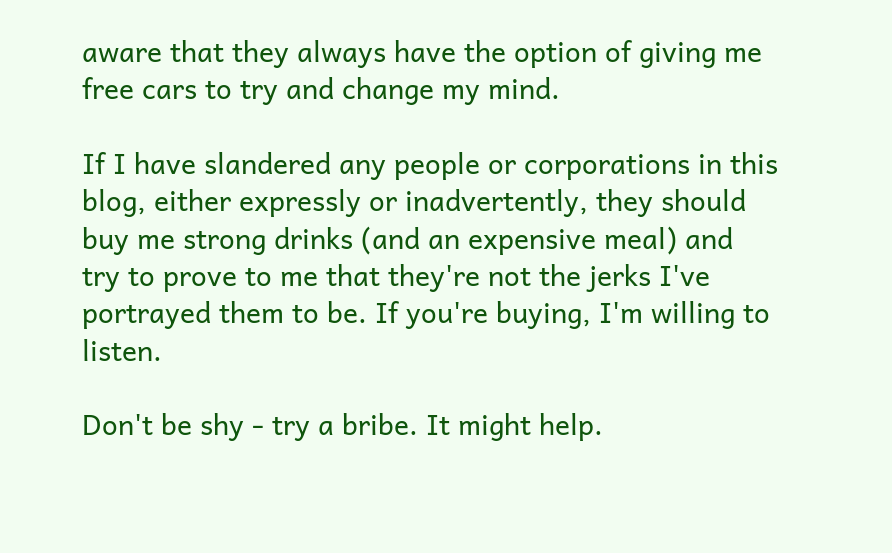aware that they always have the option of giving me free cars to try and change my mind.

If I have slandered any people or corporations in this blog, either expressly or inadvertently, they should buy me strong drinks (and an expensive meal) and try to prove to me that they're not the jerks I've portrayed them to be. If you're buying, I'm willing to listen.

Don't be shy - try a bribe. It might help.